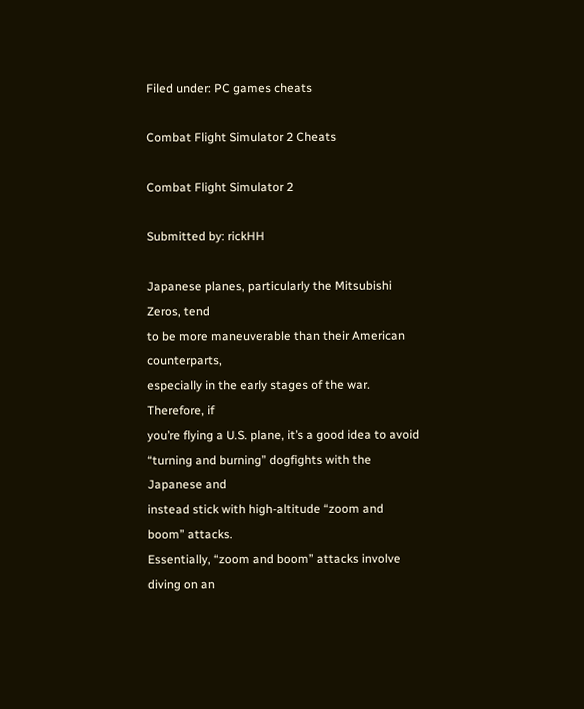Filed under: PC games cheats

Combat Flight Simulator 2 Cheats

Combat Flight Simulator 2

Submitted by: rickHH

Japanese planes, particularly the Mitsubishi Zeros, tend
to be more maneuverable than their American counterparts,
especially in the early stages of the war. Therefore, if
you’re flying a U.S. plane, it’s a good idea to avoid
“turning and burning” dogfights with the Japanese and
instead stick with high-altitude “zoom and boom” attacks.
Essentially, “zoom and boom” attacks involve diving on an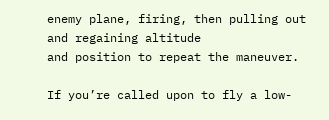enemy plane, firing, then pulling out and regaining altitude
and position to repeat the maneuver.

If you’re called upon to fly a low-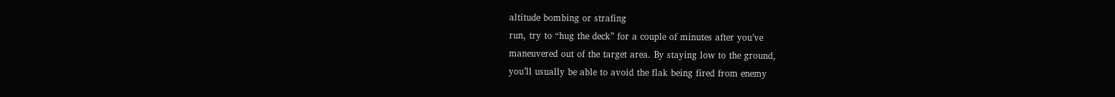altitude bombing or strafing
run, try to “hug the deck” for a couple of minutes after you’ve
maneuvered out of the target area. By staying low to the ground,
you’ll usually be able to avoid the flak being fired from enemy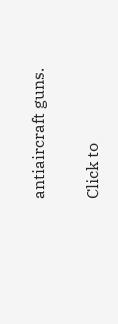antiaircraft guns.

Click to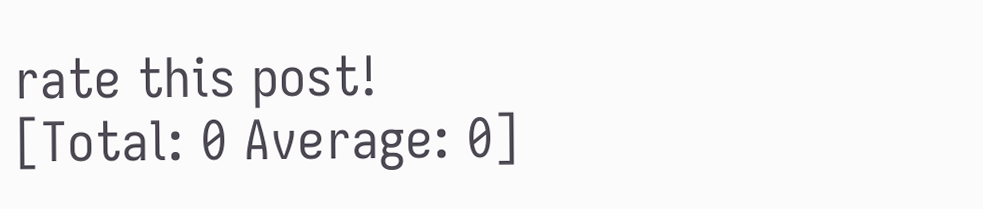rate this post!
[Total: 0 Average: 0]